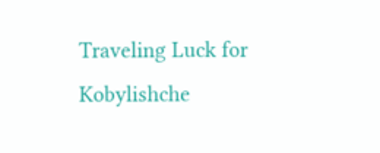Traveling Luck for Kobylishche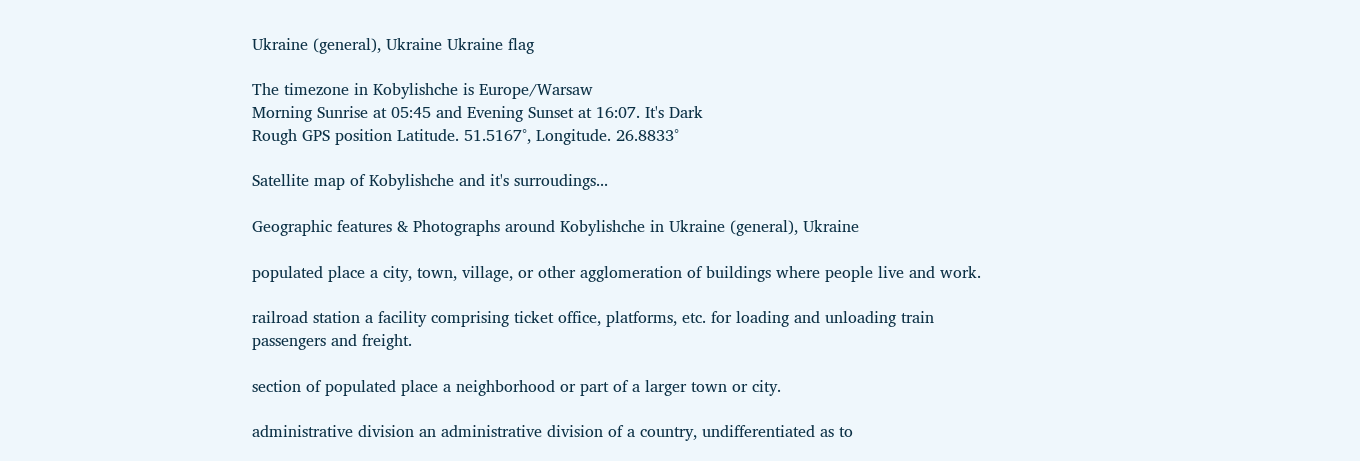Ukraine (general), Ukraine Ukraine flag

The timezone in Kobylishche is Europe/Warsaw
Morning Sunrise at 05:45 and Evening Sunset at 16:07. It's Dark
Rough GPS position Latitude. 51.5167°, Longitude. 26.8833°

Satellite map of Kobylishche and it's surroudings...

Geographic features & Photographs around Kobylishche in Ukraine (general), Ukraine

populated place a city, town, village, or other agglomeration of buildings where people live and work.

railroad station a facility comprising ticket office, platforms, etc. for loading and unloading train passengers and freight.

section of populated place a neighborhood or part of a larger town or city.

administrative division an administrative division of a country, undifferentiated as to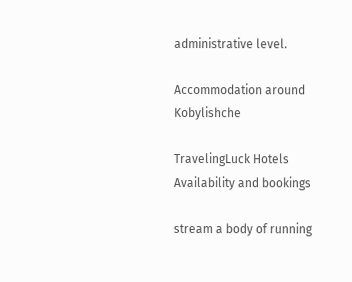administrative level.

Accommodation around Kobylishche

TravelingLuck Hotels
Availability and bookings

stream a body of running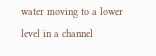water moving to a lower level in a channel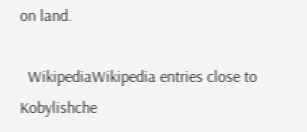on land.

  WikipediaWikipedia entries close to Kobylishche